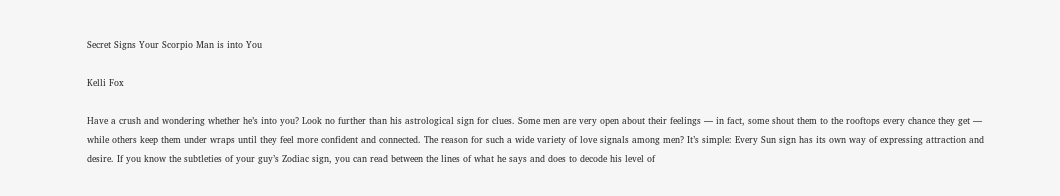Secret Signs Your Scorpio Man is into You

Kelli Fox

Have a crush and wondering whether he’s into you? Look no further than his astrological sign for clues. Some men are very open about their feelings — in fact, some shout them to the rooftops every chance they get — while others keep them under wraps until they feel more confident and connected. The reason for such a wide variety of love signals among men? It’s simple: Every Sun sign has its own way of expressing attraction and desire. If you know the subtleties of your guy’s Zodiac sign, you can read between the lines of what he says and does to decode his level of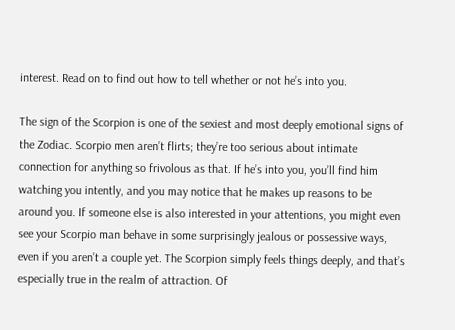interest. Read on to find out how to tell whether or not he’s into you.

The sign of the Scorpion is one of the sexiest and most deeply emotional signs of the Zodiac. Scorpio men aren’t flirts; they’re too serious about intimate connection for anything so frivolous as that. If he’s into you, you’ll find him watching you intently, and you may notice that he makes up reasons to be around you. If someone else is also interested in your attentions, you might even see your Scorpio man behave in some surprisingly jealous or possessive ways, even if you aren’t a couple yet. The Scorpion simply feels things deeply, and that’s especially true in the realm of attraction. Of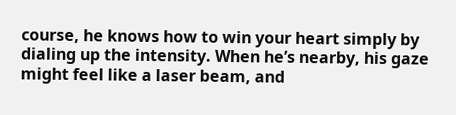course, he knows how to win your heart simply by dialing up the intensity. When he’s nearby, his gaze might feel like a laser beam, and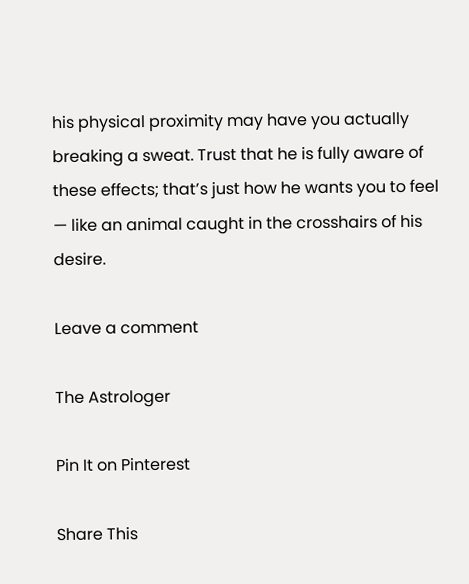his physical proximity may have you actually breaking a sweat. Trust that he is fully aware of these effects; that’s just how he wants you to feel — like an animal caught in the crosshairs of his desire.

Leave a comment

The Astrologer

Pin It on Pinterest

Share This